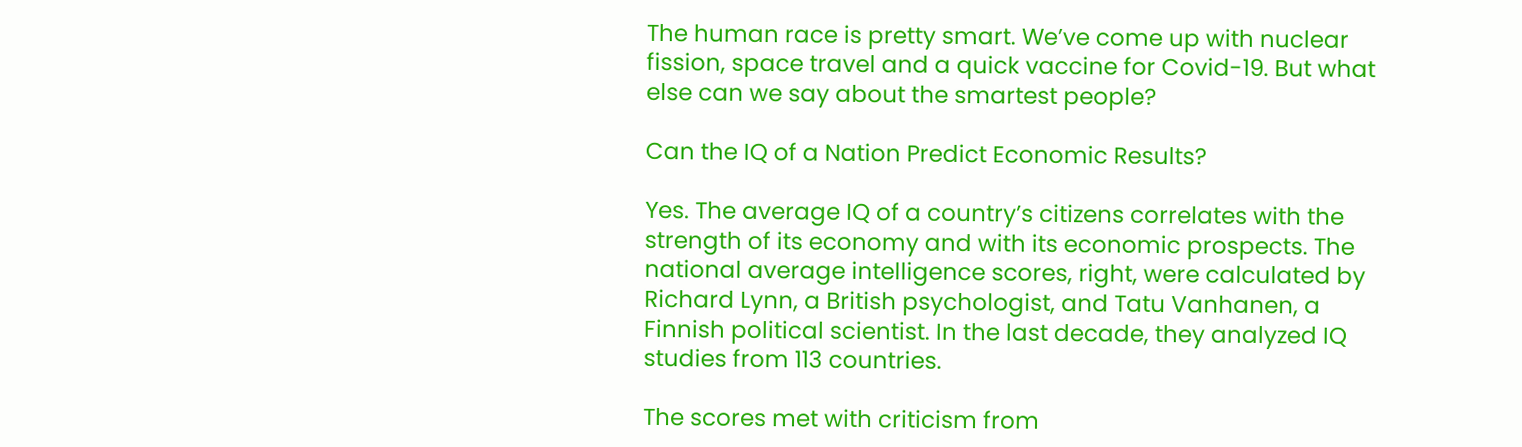The human race is pretty smart. We’ve come up with nuclear fission, space travel and a quick vaccine for Covid-19. But what else can we say about the smartest people?

Can the IQ of a Nation Predict Economic Results?

Yes. The average IQ of a country’s citizens correlates with the strength of its economy and with its economic prospects. The national average intelligence scores, right, were calculated by Richard Lynn, a British psychologist, and Tatu Vanhanen, a Finnish political scientist. In the last decade, they analyzed IQ studies from 113 countries.

The scores met with criticism from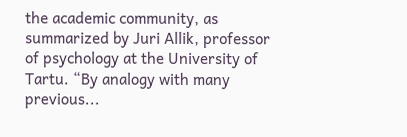the academic community, as summarized by Juri Allik, professor of psychology at the University of Tartu. “By analogy with many previous...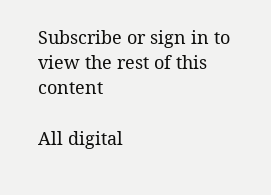Subscribe or sign in to view the rest of this content

All digital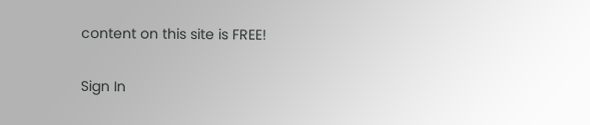content on this site is FREE!

Sign In